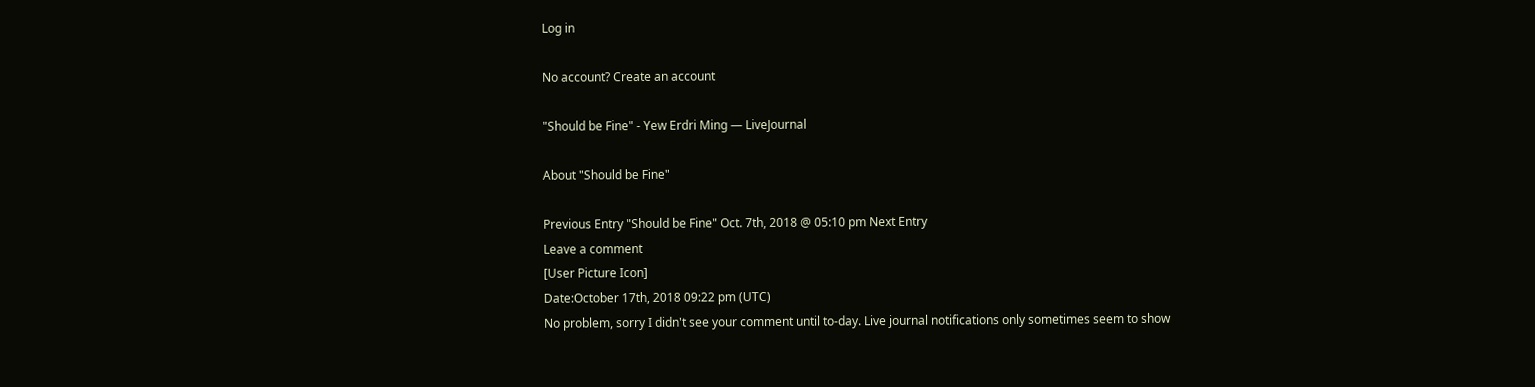Log in

No account? Create an account

"Should be Fine" - Yew Erdri Ming — LiveJournal

About "Should be Fine"

Previous Entry "Should be Fine" Oct. 7th, 2018 @ 05:10 pm Next Entry
Leave a comment
[User Picture Icon]
Date:October 17th, 2018 09:22 pm (UTC)
No problem, sorry I didn't see your comment until to-day. Live journal notifications only sometimes seem to show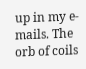up in my e-mails. The orb of coils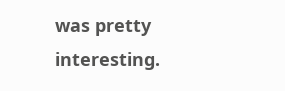was pretty interesting.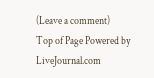(Leave a comment)
Top of Page Powered by LiveJournal.com